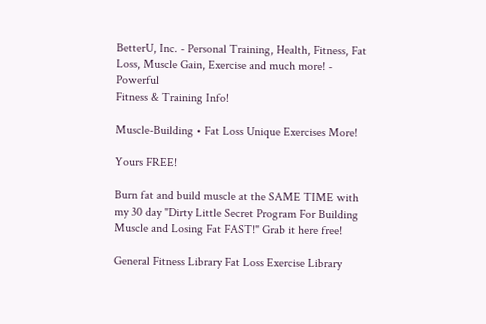BetterU, Inc. - Personal Training, Health, Fitness, Fat Loss, Muscle Gain, Exercise and much more! - Powerful
Fitness & Training Info!

Muscle-Building • Fat Loss Unique Exercises More!

Yours FREE!

Burn fat and build muscle at the SAME TIME with my 30 day "Dirty Little Secret Program For Building Muscle and Losing Fat FAST!" Grab it here free!

General Fitness Library Fat Loss Exercise Library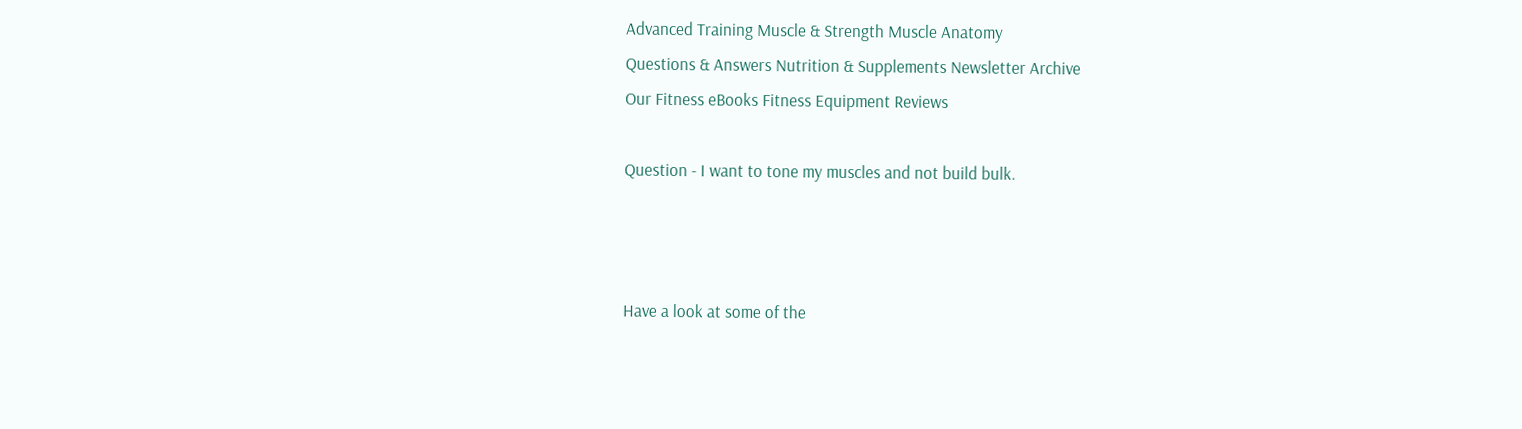Advanced Training Muscle & Strength Muscle Anatomy
Questions & Answers Nutrition & Supplements Newsletter Archive
Our Fitness eBooks Fitness Equipment Reviews

Question - I want to tone my muscles and not build bulk.



Have a look at some of the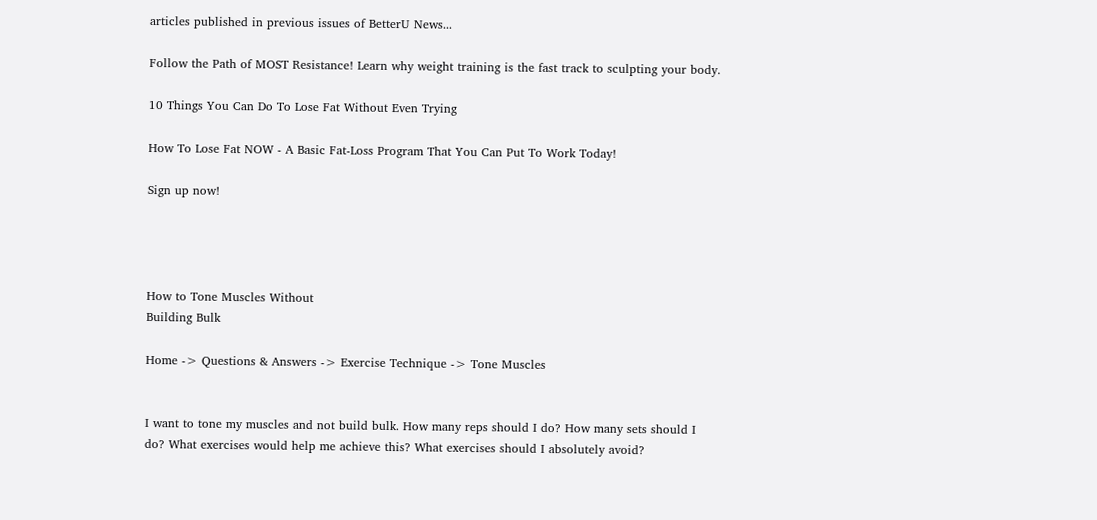articles published in previous issues of BetterU News...

Follow the Path of MOST Resistance! Learn why weight training is the fast track to sculpting your body.

10 Things You Can Do To Lose Fat Without Even Trying

How To Lose Fat NOW - A Basic Fat-Loss Program That You Can Put To Work Today!

Sign up now!




How to Tone Muscles Without
Building Bulk

Home -> Questions & Answers -> Exercise Technique -> Tone Muscles


I want to tone my muscles and not build bulk. How many reps should I do? How many sets should I do? What exercises would help me achieve this? What exercises should I absolutely avoid?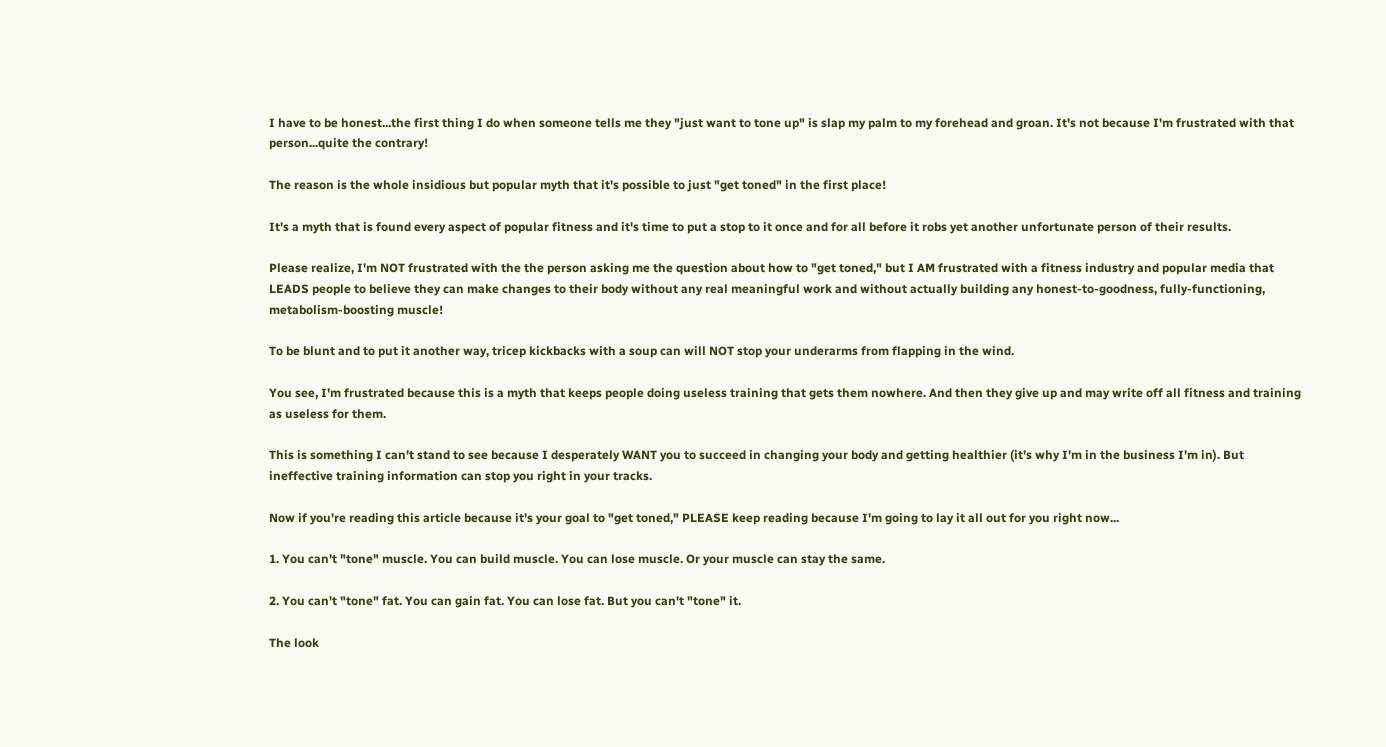I have to be honest...the first thing I do when someone tells me they "just want to tone up" is slap my palm to my forehead and groan. It's not because I'm frustrated with that person...quite the contrary!

The reason is the whole insidious but popular myth that it's possible to just "get toned" in the first place!

It's a myth that is found every aspect of popular fitness and it's time to put a stop to it once and for all before it robs yet another unfortunate person of their results.

Please realize, I'm NOT frustrated with the the person asking me the question about how to "get toned," but I AM frustrated with a fitness industry and popular media that LEADS people to believe they can make changes to their body without any real meaningful work and without actually building any honest-to-goodness, fully-functioning, metabolism-boosting muscle!

To be blunt and to put it another way, tricep kickbacks with a soup can will NOT stop your underarms from flapping in the wind.

You see, I'm frustrated because this is a myth that keeps people doing useless training that gets them nowhere. And then they give up and may write off all fitness and training as useless for them.

This is something I can't stand to see because I desperately WANT you to succeed in changing your body and getting healthier (it's why I'm in the business I'm in). But ineffective training information can stop you right in your tracks.

Now if you're reading this article because it's your goal to "get toned," PLEASE keep reading because I'm going to lay it all out for you right now...

1. You can't "tone" muscle. You can build muscle. You can lose muscle. Or your muscle can stay the same.

2. You can't "tone" fat. You can gain fat. You can lose fat. But you can't "tone" it.

The look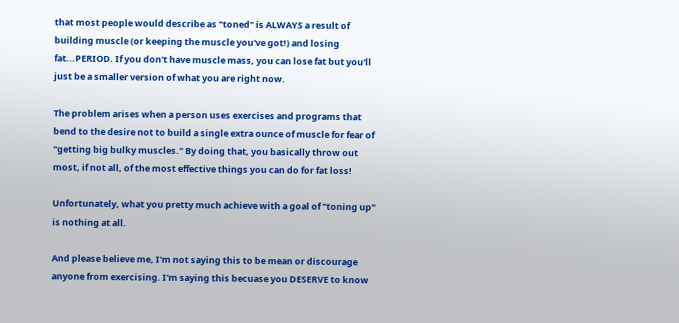that most people would describe as "toned" is ALWAYS a result of building muscle (or keeping the muscle you've got!) and losing fat...PERIOD. If you don't have muscle mass, you can lose fat but you'll just be a smaller version of what you are right now.

The problem arises when a person uses exercises and programs that bend to the desire not to build a single extra ounce of muscle for fear of "getting big bulky muscles." By doing that, you basically throw out most, if not all, of the most effective things you can do for fat loss!

Unfortunately, what you pretty much achieve with a goal of "toning up" is nothing at all.

And please believe me, I'm not saying this to be mean or discourage anyone from exercising. I'm saying this becuase you DESERVE to know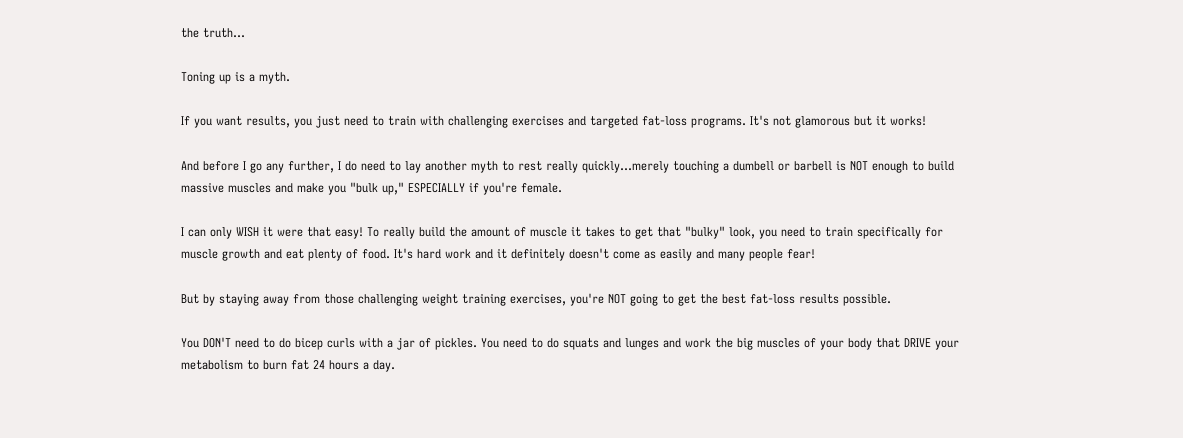the truth...

Toning up is a myth.

If you want results, you just need to train with challenging exercises and targeted fat-loss programs. It's not glamorous but it works!

And before I go any further, I do need to lay another myth to rest really quickly...merely touching a dumbell or barbell is NOT enough to build massive muscles and make you "bulk up," ESPECIALLY if you're female.

I can only WISH it were that easy! To really build the amount of muscle it takes to get that "bulky" look, you need to train specifically for muscle growth and eat plenty of food. It's hard work and it definitely doesn't come as easily and many people fear!

But by staying away from those challenging weight training exercises, you're NOT going to get the best fat-loss results possible.

You DON'T need to do bicep curls with a jar of pickles. You need to do squats and lunges and work the big muscles of your body that DRIVE your metabolism to burn fat 24 hours a day.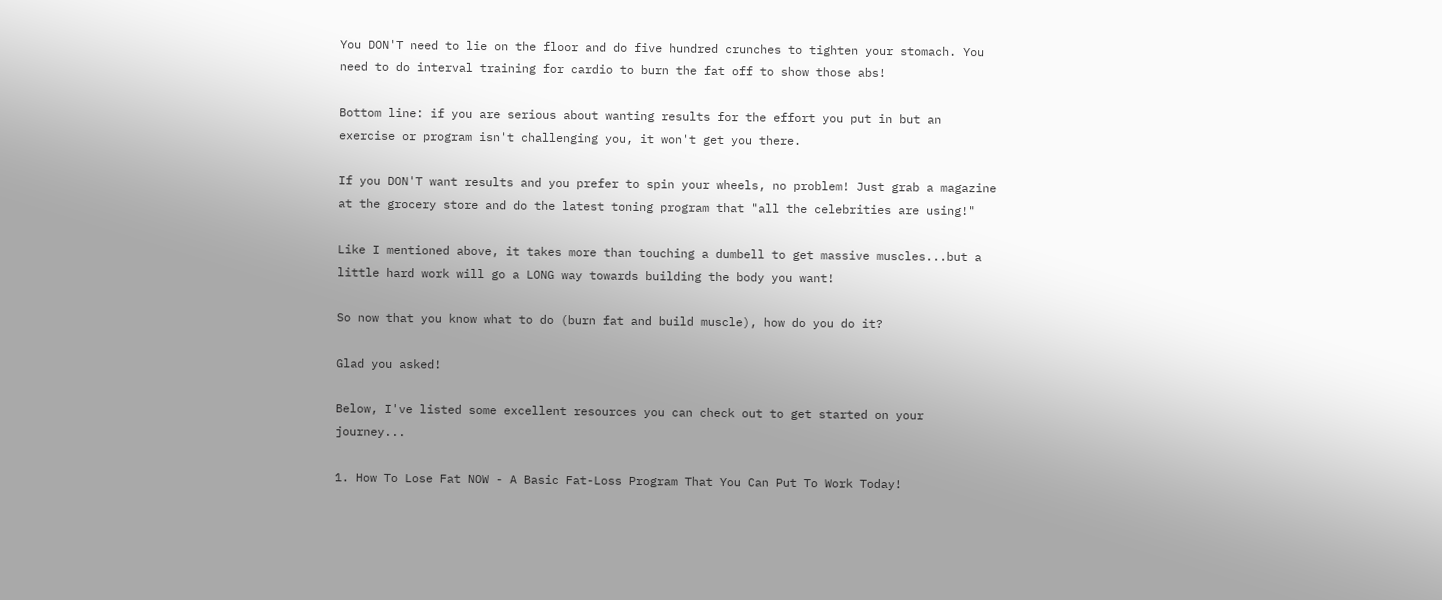You DON'T need to lie on the floor and do five hundred crunches to tighten your stomach. You need to do interval training for cardio to burn the fat off to show those abs!

Bottom line: if you are serious about wanting results for the effort you put in but an exercise or program isn't challenging you, it won't get you there.

If you DON'T want results and you prefer to spin your wheels, no problem! Just grab a magazine at the grocery store and do the latest toning program that "all the celebrities are using!"

Like I mentioned above, it takes more than touching a dumbell to get massive muscles...but a little hard work will go a LONG way towards building the body you want!

So now that you know what to do (burn fat and build muscle), how do you do it?

Glad you asked!

Below, I've listed some excellent resources you can check out to get started on your journey...

1. How To Lose Fat NOW - A Basic Fat-Loss Program That You Can Put To Work Today!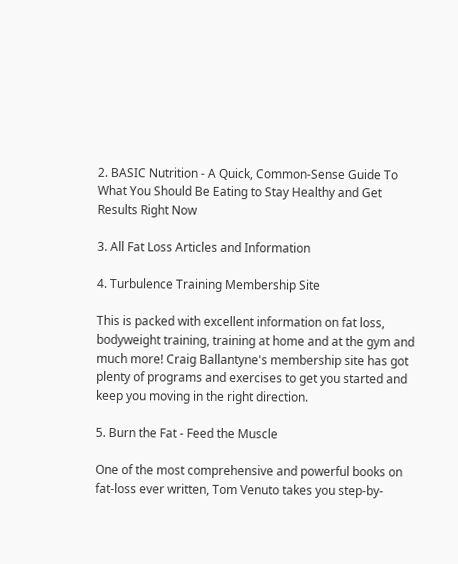2. BASIC Nutrition - A Quick, Common-Sense Guide To What You Should Be Eating to Stay Healthy and Get Results Right Now

3. All Fat Loss Articles and Information

4. Turbulence Training Membership Site

This is packed with excellent information on fat loss, bodyweight training, training at home and at the gym and much more! Craig Ballantyne's membership site has got plenty of programs and exercises to get you started and keep you moving in the right direction.

5. Burn the Fat - Feed the Muscle

One of the most comprehensive and powerful books on fat-loss ever written, Tom Venuto takes you step-by-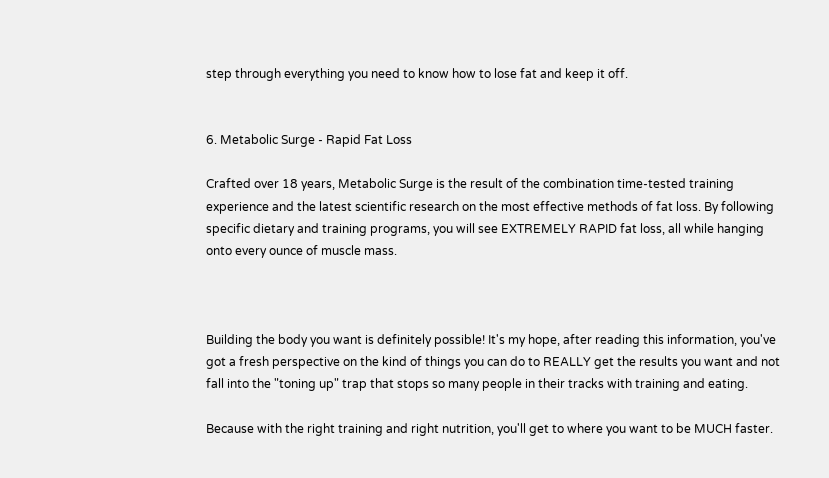step through everything you need to know how to lose fat and keep it off.


6. Metabolic Surge - Rapid Fat Loss

Crafted over 18 years, Metabolic Surge is the result of the combination time-tested training experience and the latest scientific research on the most effective methods of fat loss. By following specific dietary and training programs, you will see EXTREMELY RAPID fat loss, all while hanging onto every ounce of muscle mass.



Building the body you want is definitely possible! It's my hope, after reading this information, you've got a fresh perspective on the kind of things you can do to REALLY get the results you want and not fall into the "toning up" trap that stops so many people in their tracks with training and eating.

Because with the right training and right nutrition, you'll get to where you want to be MUCH faster.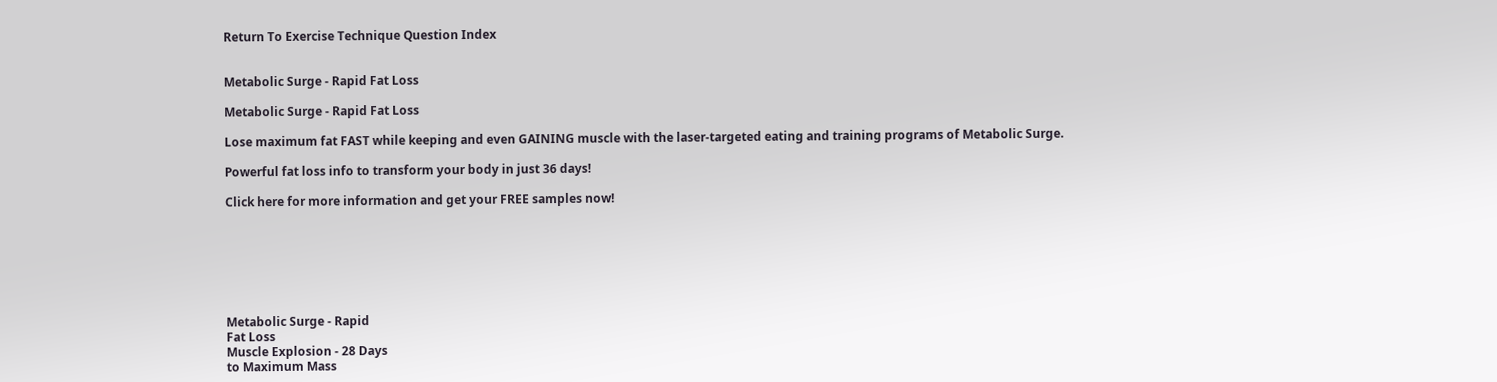Return To Exercise Technique Question Index


Metabolic Surge - Rapid Fat Loss

Metabolic Surge - Rapid Fat Loss

Lose maximum fat FAST while keeping and even GAINING muscle with the laser-targeted eating and training programs of Metabolic Surge.

Powerful fat loss info to transform your body in just 36 days!

Click here for more information and get your FREE samples now!







Metabolic Surge - Rapid
Fat Loss
Muscle Explosion - 28 Days
to Maximum Mass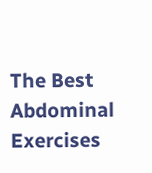The Best Abdominal Exercises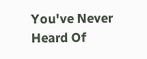You've Never Heard Of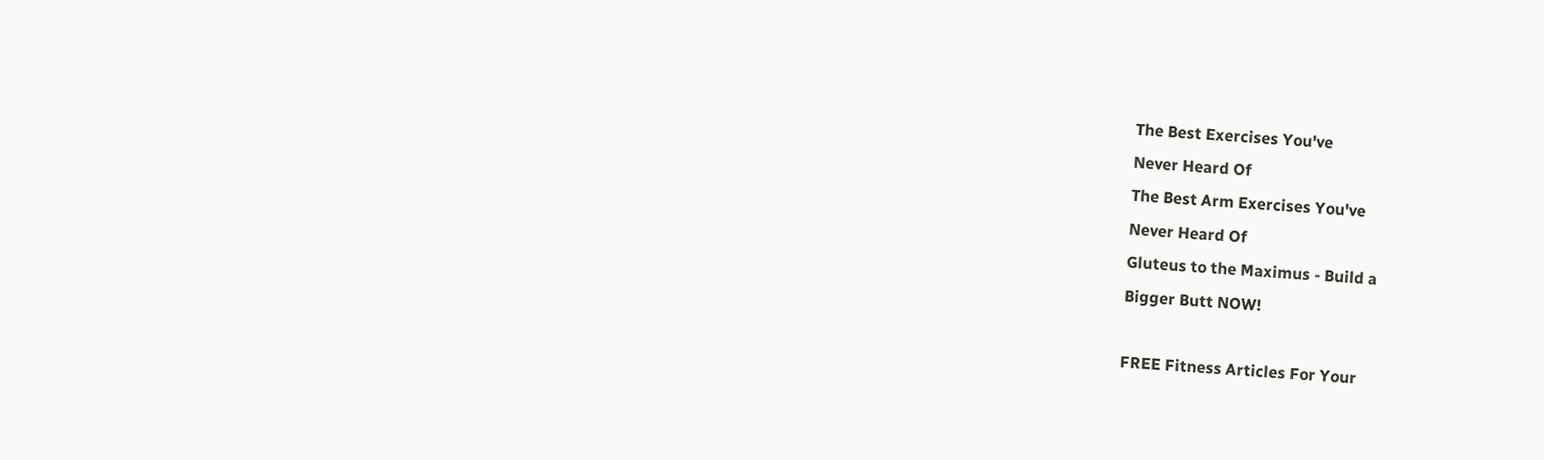The Best Exercises You've
Never Heard Of
The Best Arm Exercises You've
Never Heard Of
Gluteus to the Maximus - Build a
Bigger Butt NOW!

FREE Fitness Articles For Your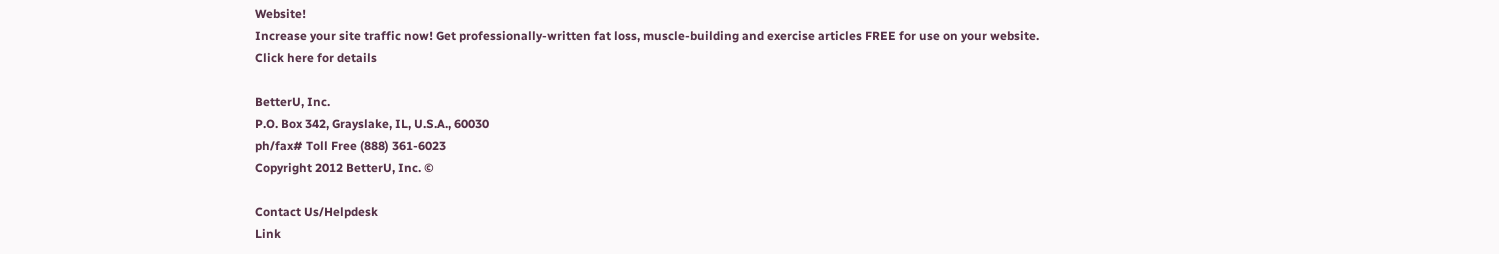Website!
Increase your site traffic now! Get professionally-written fat loss, muscle-building and exercise articles FREE for use on your website.
Click here for details

BetterU, Inc.
P.O. Box 342, Grayslake, IL, U.S.A., 60030
ph/fax# Toll Free (888) 361-6023
Copyright 2012 BetterU, Inc. ©

Contact Us/Helpdesk
Link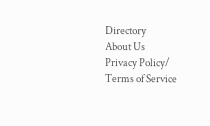Directory
About Us
Privacy Policy/
Terms of Service